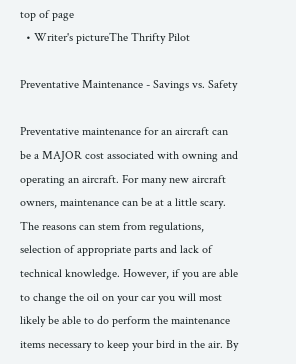top of page
  • Writer's pictureThe Thrifty Pilot

Preventative Maintenance - Savings vs. Safety

Preventative maintenance for an aircraft can be a MAJOR cost associated with owning and operating an aircraft. For many new aircraft owners, maintenance can be at a little scary. The reasons can stem from regulations, selection of appropriate parts and lack of technical knowledge. However, if you are able to change the oil on your car you will most likely be able to do perform the maintenance items necessary to keep your bird in the air. By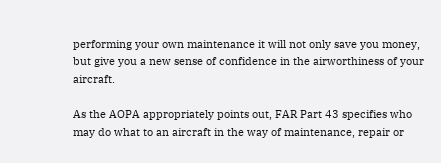performing your own maintenance it will not only save you money, but give you a new sense of confidence in the airworthiness of your aircraft.

As the AOPA appropriately points out, FAR Part 43 specifies who may do what to an aircraft in the way of maintenance, repair or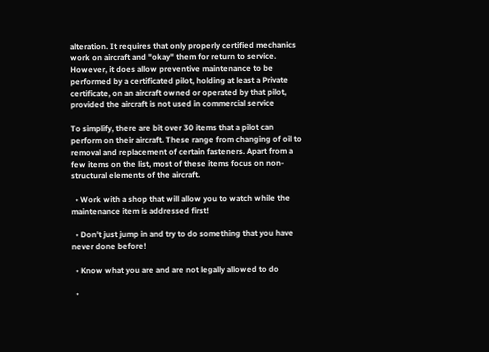alteration. It requires that only properly certified mechanics work on aircraft and "okay" them for return to service. However, it does allow preventive maintenance to be performed by a certificated pilot, holding at least a Private certificate, on an aircraft owned or operated by that pilot, provided the aircraft is not used in commercial service

To simplify, there are bit over 30 items that a pilot can perform on their aircraft. These range from changing of oil to removal and replacement of certain fasteners. Apart from a few items on the list, most of these items focus on non-structural elements of the aircraft.

  • Work with a shop that will allow you to watch while the maintenance item is addressed first!

  • Don't just jump in and try to do something that you have never done before!

  • Know what you are and are not legally allowed to do

  •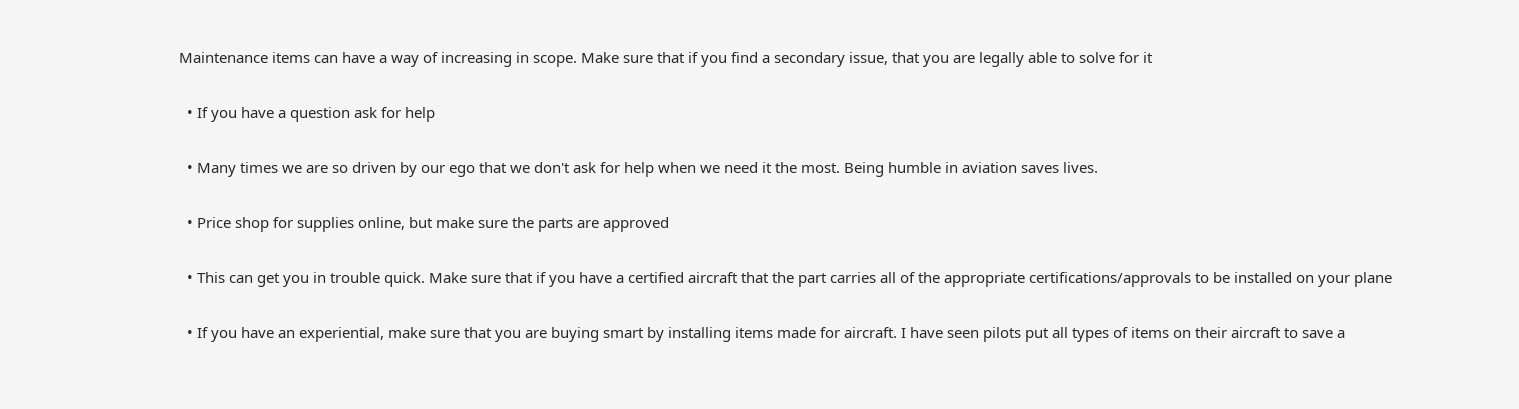Maintenance items can have a way of increasing in scope. Make sure that if you find a secondary issue, that you are legally able to solve for it

  • If you have a question ask for help

  • Many times we are so driven by our ego that we don't ask for help when we need it the most. Being humble in aviation saves lives.

  • Price shop for supplies online, but make sure the parts are approved

  • This can get you in trouble quick. Make sure that if you have a certified aircraft that the part carries all of the appropriate certifications/approvals to be installed on your plane

  • If you have an experiential, make sure that you are buying smart by installing items made for aircraft. I have seen pilots put all types of items on their aircraft to save a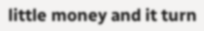little money and it turn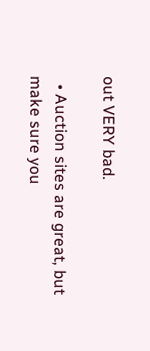out VERY bad.

  • Auction sites are great, but make sure you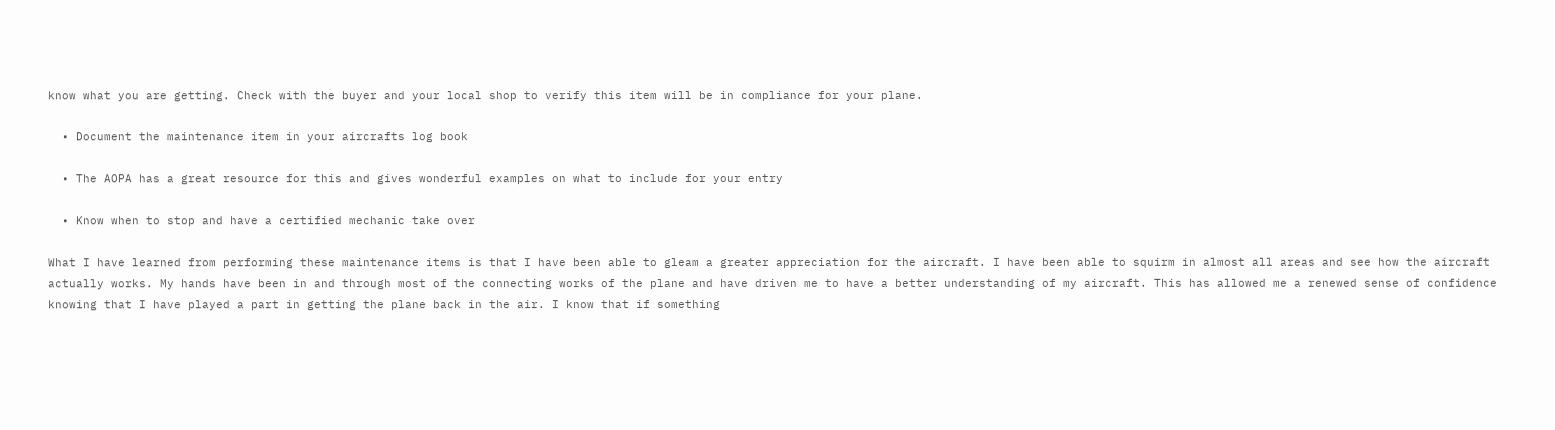know what you are getting. Check with the buyer and your local shop to verify this item will be in compliance for your plane.

  • Document the maintenance item in your aircrafts log book

  • The AOPA has a great resource for this and gives wonderful examples on what to include for your entry

  • Know when to stop and have a certified mechanic take over

What I have learned from performing these maintenance items is that I have been able to gleam a greater appreciation for the aircraft. I have been able to squirm in almost all areas and see how the aircraft actually works. My hands have been in and through most of the connecting works of the plane and have driven me to have a better understanding of my aircraft. This has allowed me a renewed sense of confidence knowing that I have played a part in getting the plane back in the air. I know that if something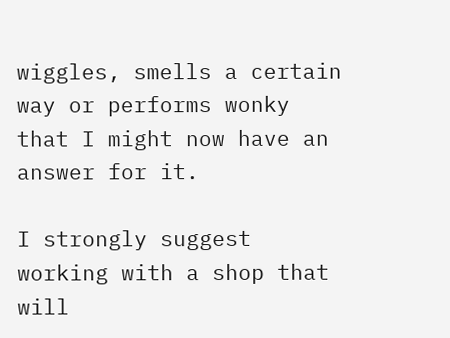wiggles, smells a certain way or performs wonky that I might now have an answer for it.

I strongly suggest working with a shop that will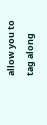allow you to tag along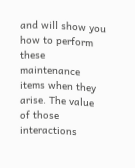and will show you how to perform these maintenance items when they arise. The value of those interactions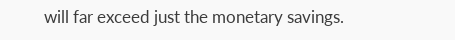will far exceed just the monetary savings.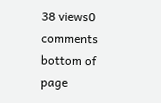38 views0 comments
bottom of page